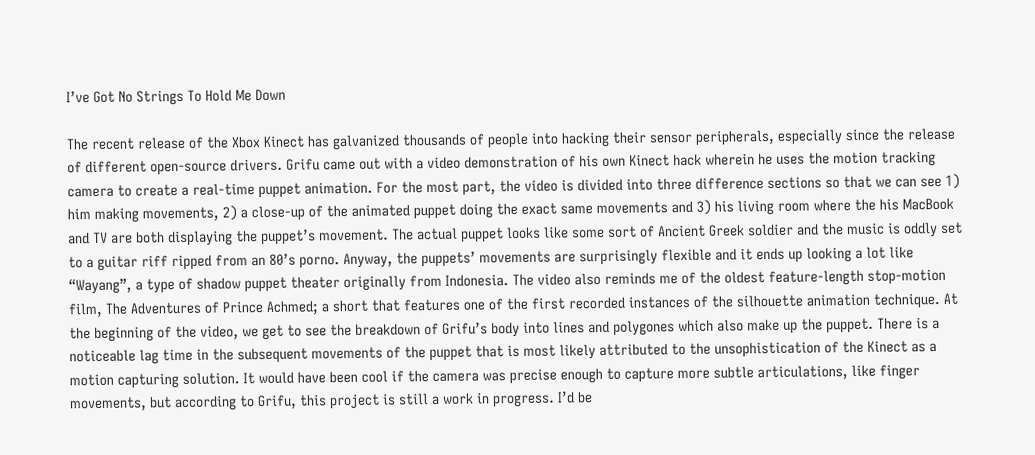I’ve Got No Strings To Hold Me Down

The recent release of the Xbox Kinect has galvanized thousands of people into hacking their sensor peripherals, especially since the release of different open-source drivers. Grifu came out with a video demonstration of his own Kinect hack wherein he uses the motion tracking camera to create a real-time puppet animation. For the most part, the video is divided into three difference sections so that we can see 1) him making movements, 2) a close-up of the animated puppet doing the exact same movements and 3) his living room where the his MacBook and TV are both displaying the puppet’s movement. The actual puppet looks like some sort of Ancient Greek soldier and the music is oddly set to a guitar riff ripped from an 80’s porno. Anyway, the puppets’ movements are surprisingly flexible and it ends up looking a lot like “Wayang”, a type of shadow puppet theater originally from Indonesia. The video also reminds me of the oldest feature-length stop-motion film, The Adventures of Prince Achmed; a short that features one of the first recorded instances of the silhouette animation technique. At the beginning of the video, we get to see the breakdown of Grifu’s body into lines and polygones which also make up the puppet. There is a noticeable lag time in the subsequent movements of the puppet that is most likely attributed to the unsophistication of the Kinect as a motion capturing solution. It would have been cool if the camera was precise enough to capture more subtle articulations, like finger movements, but according to Grifu, this project is still a work in progress. I’d be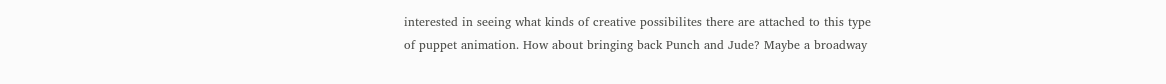interested in seeing what kinds of creative possibilites there are attached to this type of puppet animation. How about bringing back Punch and Jude? Maybe a broadway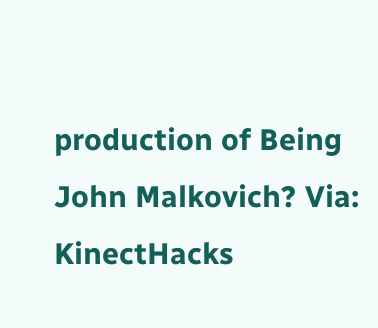production of Being John Malkovich? Via: KinectHacks